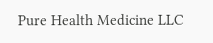Pure Health Medicine LLC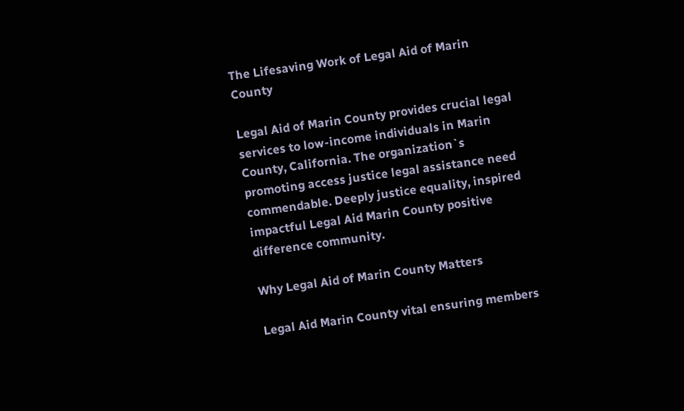The Lifesaving Work of Legal Aid of Marin County

Legal Aid of Marin County provides crucial legal services to low-income individuals in Marin County, California. The organization`s promoting access justice legal assistance need commendable. Deeply justice equality, inspired impactful Legal Aid Marin County positive difference community.

Why Legal Aid of Marin County Matters

Legal Aid Marin County vital ensuring members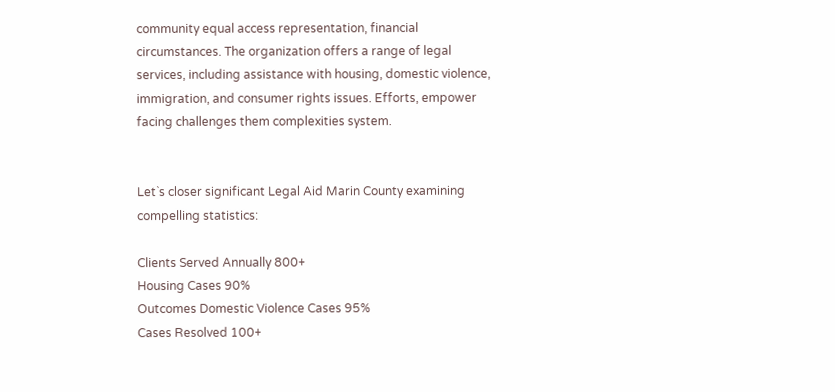community equal access representation, financial circumstances. The organization offers a range of legal services, including assistance with housing, domestic violence, immigration, and consumer rights issues. Efforts, empower facing challenges them complexities system.


Let`s closer significant Legal Aid Marin County examining compelling statistics:

Clients Served Annually 800+
Housing Cases 90%
Outcomes Domestic Violence Cases 95%
Cases Resolved 100+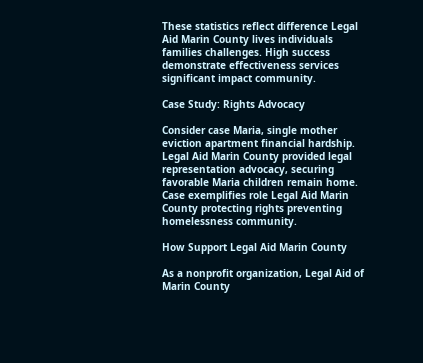These statistics reflect difference Legal Aid Marin County lives individuals families challenges. High success demonstrate effectiveness services significant impact community.

Case Study: Rights Advocacy

Consider case Maria, single mother eviction apartment financial hardship. Legal Aid Marin County provided legal representation advocacy, securing favorable Maria children remain home. Case exemplifies role Legal Aid Marin County protecting rights preventing homelessness community.

How Support Legal Aid Marin County

As a nonprofit organization, Legal Aid of Marin County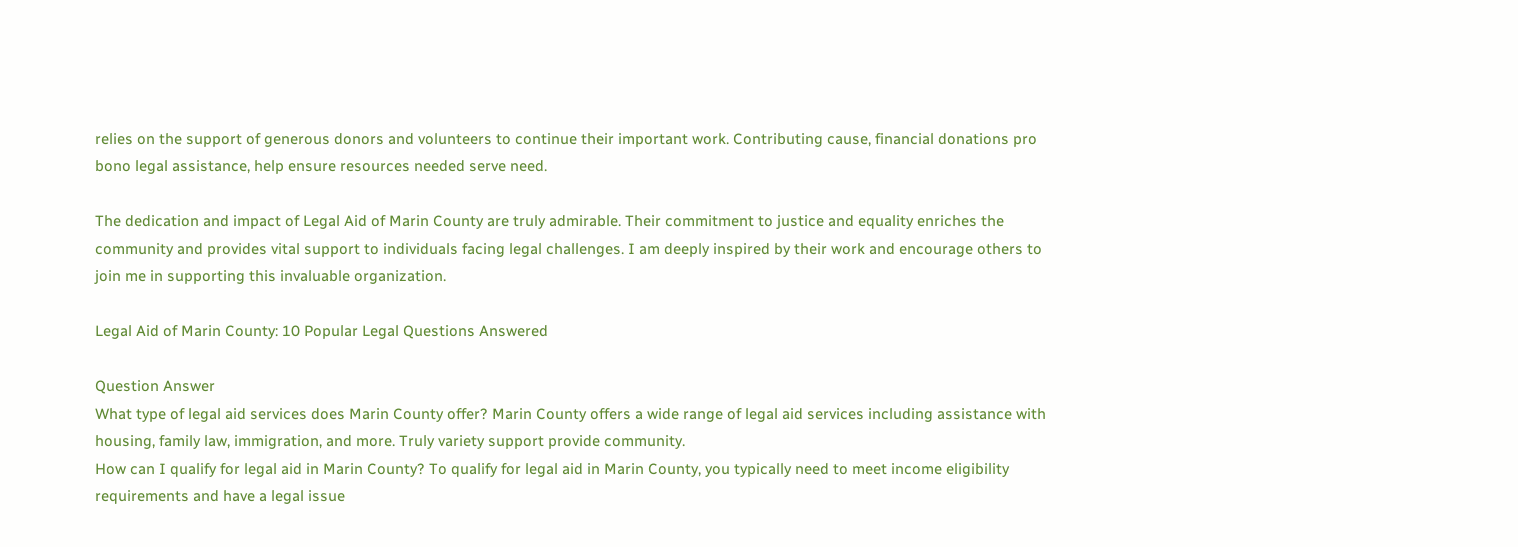relies on the support of generous donors and volunteers to continue their important work. Contributing cause, financial donations pro bono legal assistance, help ensure resources needed serve need.

The dedication and impact of Legal Aid of Marin County are truly admirable. Their commitment to justice and equality enriches the community and provides vital support to individuals facing legal challenges. I am deeply inspired by their work and encourage others to join me in supporting this invaluable organization.

Legal Aid of Marin County: 10 Popular Legal Questions Answered

Question Answer
What type of legal aid services does Marin County offer? Marin County offers a wide range of legal aid services including assistance with housing, family law, immigration, and more. Truly variety support provide community.
How can I qualify for legal aid in Marin County? To qualify for legal aid in Marin County, you typically need to meet income eligibility requirements and have a legal issue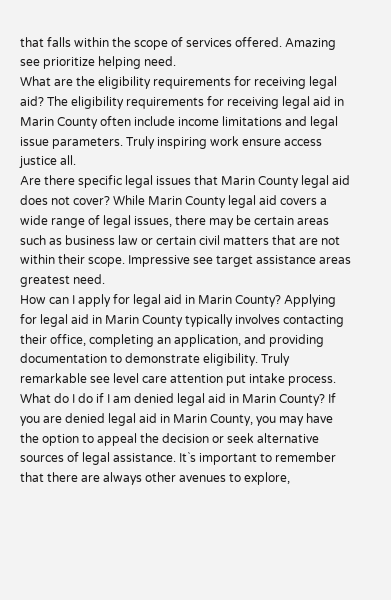that falls within the scope of services offered. Amazing see prioritize helping need.
What are the eligibility requirements for receiving legal aid? The eligibility requirements for receiving legal aid in Marin County often include income limitations and legal issue parameters. Truly inspiring work ensure access justice all.
Are there specific legal issues that Marin County legal aid does not cover? While Marin County legal aid covers a wide range of legal issues, there may be certain areas such as business law or certain civil matters that are not within their scope. Impressive see target assistance areas greatest need.
How can I apply for legal aid in Marin County? Applying for legal aid in Marin County typically involves contacting their office, completing an application, and providing documentation to demonstrate eligibility. Truly remarkable see level care attention put intake process.
What do I do if I am denied legal aid in Marin County? If you are denied legal aid in Marin County, you may have the option to appeal the decision or seek alternative sources of legal assistance. It`s important to remember that there are always other avenues to explore,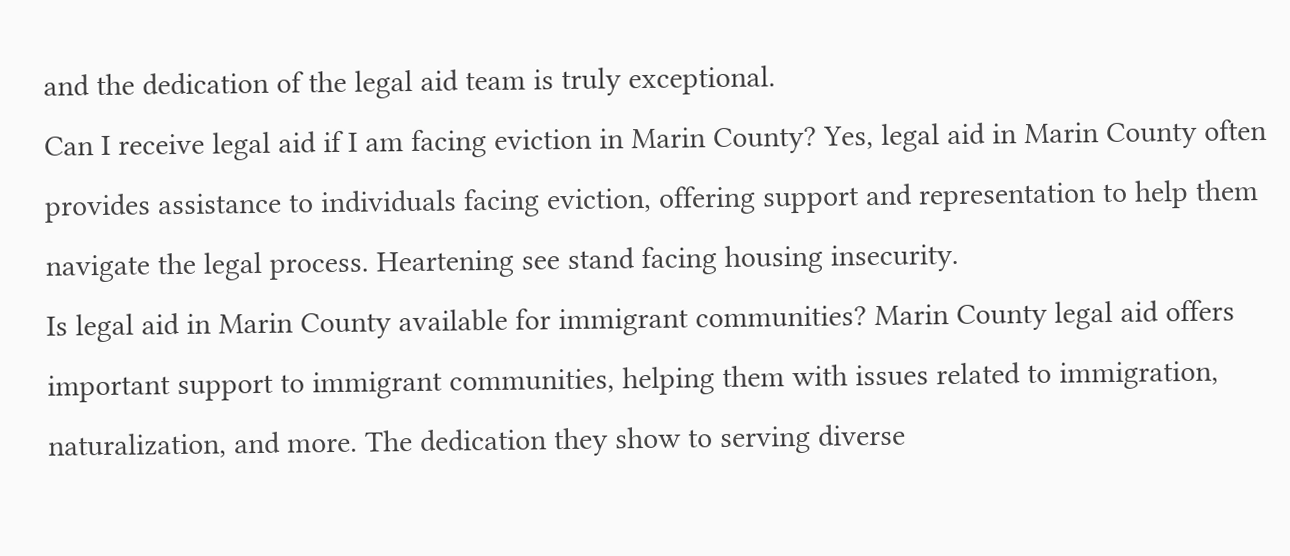and the dedication of the legal aid team is truly exceptional.
Can I receive legal aid if I am facing eviction in Marin County? Yes, legal aid in Marin County often provides assistance to individuals facing eviction, offering support and representation to help them navigate the legal process. Heartening see stand facing housing insecurity.
Is legal aid in Marin County available for immigrant communities? Marin County legal aid offers important support to immigrant communities, helping them with issues related to immigration, naturalization, and more. The dedication they show to serving diverse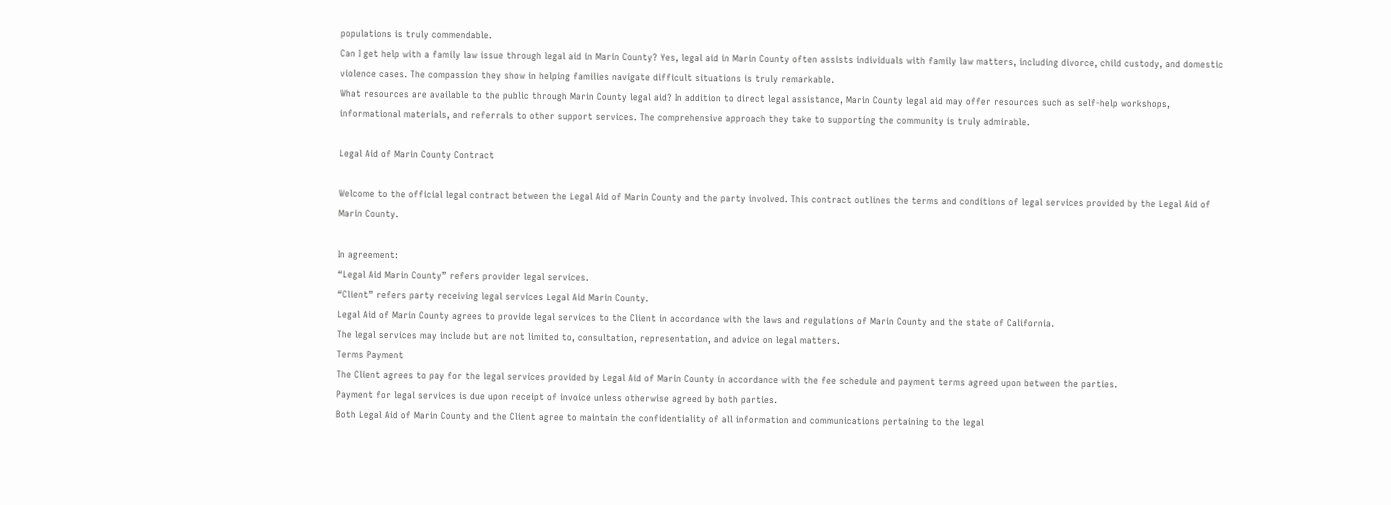populations is truly commendable.
Can I get help with a family law issue through legal aid in Marin County? Yes, legal aid in Marin County often assists individuals with family law matters, including divorce, child custody, and domestic violence cases. The compassion they show in helping families navigate difficult situations is truly remarkable.
What resources are available to the public through Marin County legal aid? In addition to direct legal assistance, Marin County legal aid may offer resources such as self-help workshops, informational materials, and referrals to other support services. The comprehensive approach they take to supporting the community is truly admirable.

Legal Aid of Marin County Contract

Welcome to the official legal contract between the Legal Aid of Marin County and the party involved. This contract outlines the terms and conditions of legal services provided by the Legal Aid of Marin County.

In agreement:
“Legal Aid Marin County” refers provider legal services.
“Client” refers party receiving legal services Legal Aid Marin County.
Legal Aid of Marin County agrees to provide legal services to the Client in accordance with the laws and regulations of Marin County and the state of California.
The legal services may include but are not limited to, consultation, representation, and advice on legal matters.
Terms Payment
The Client agrees to pay for the legal services provided by Legal Aid of Marin County in accordance with the fee schedule and payment terms agreed upon between the parties.
Payment for legal services is due upon receipt of invoice unless otherwise agreed by both parties.
Both Legal Aid of Marin County and the Client agree to maintain the confidentiality of all information and communications pertaining to the legal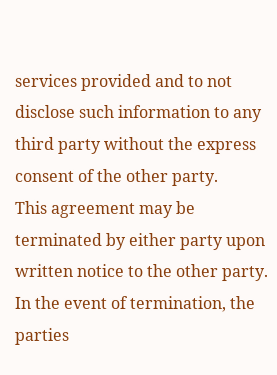services provided and to not disclose such information to any third party without the express consent of the other party.
This agreement may be terminated by either party upon written notice to the other party.
In the event of termination, the parties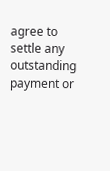agree to settle any outstanding payment or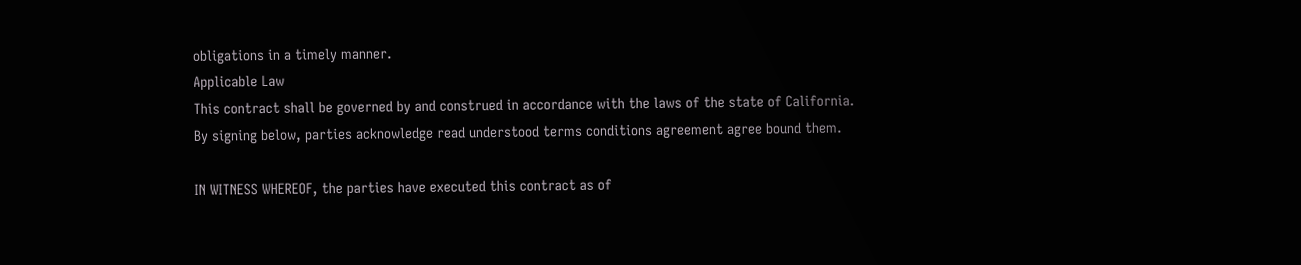obligations in a timely manner.
Applicable Law
This contract shall be governed by and construed in accordance with the laws of the state of California.
By signing below, parties acknowledge read understood terms conditions agreement agree bound them.

IN WITNESS WHEREOF, the parties have executed this contract as of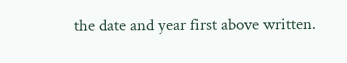the date and year first above written.